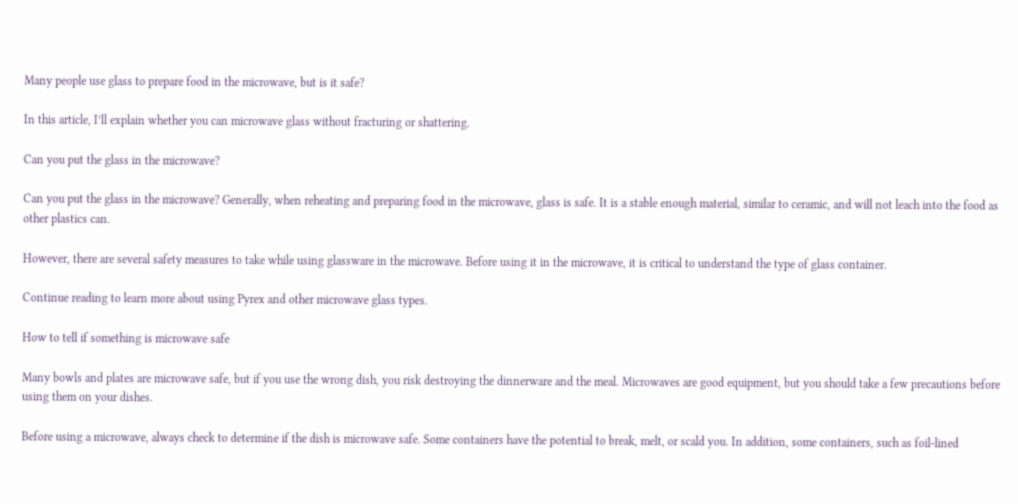Many people use glass to prepare food in the microwave, but is it safe?

In this article, I’ll explain whether you can microwave glass without fracturing or shattering.

Can you put the glass in the microwave?

Can you put the glass in the microwave? Generally, when reheating and preparing food in the microwave, glass is safe. It is a stable enough material, similar to ceramic, and will not leach into the food as other plastics can.

However, there are several safety measures to take while using glassware in the microwave. Before using it in the microwave, it is critical to understand the type of glass container.

Continue reading to learn more about using Pyrex and other microwave glass types.

How to tell if something is microwave safe

Many bowls and plates are microwave safe, but if you use the wrong dish, you risk destroying the dinnerware and the meal. Microwaves are good equipment, but you should take a few precautions before using them on your dishes.

Before using a microwave, always check to determine if the dish is microwave safe. Some containers have the potential to break, melt, or scald you. In addition, some containers, such as foil-lined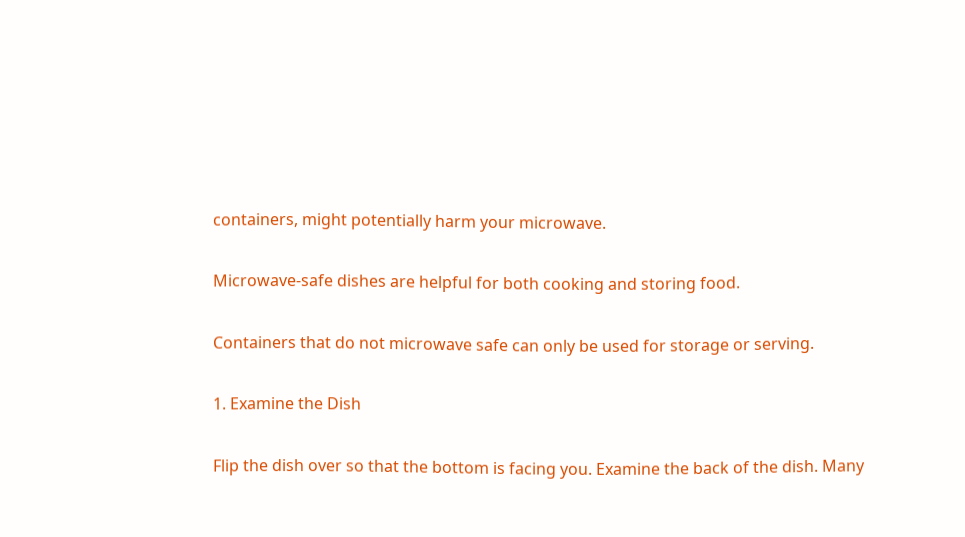containers, might potentially harm your microwave.

Microwave-safe dishes are helpful for both cooking and storing food.

Containers that do not microwave safe can only be used for storage or serving.

1. Examine the Dish

Flip the dish over so that the bottom is facing you. Examine the back of the dish. Many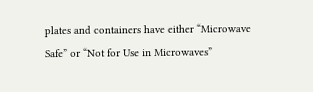plates and containers have either “Microwave Safe” or “Not for Use in Microwaves”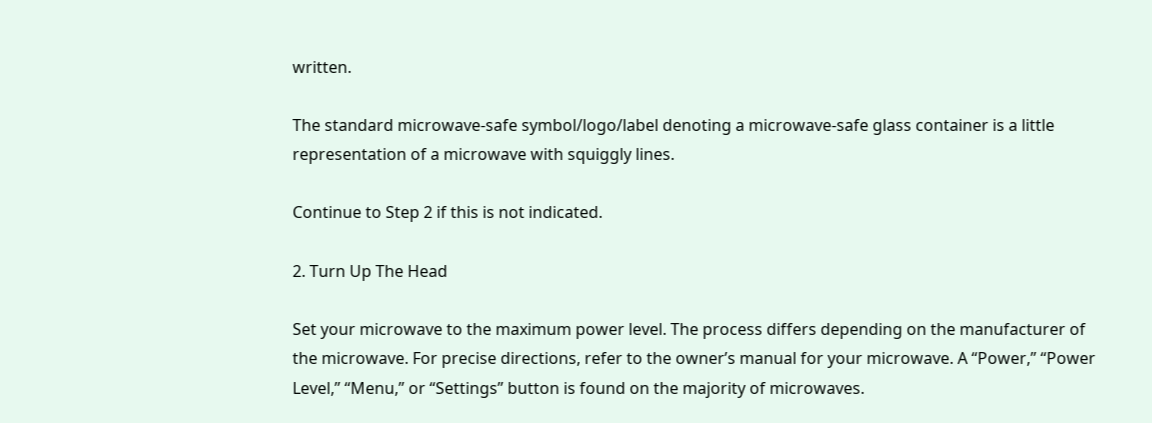written.

The standard microwave-safe symbol/logo/label denoting a microwave-safe glass container is a little representation of a microwave with squiggly lines.

Continue to Step 2 if this is not indicated.

2. Turn Up The Head

Set your microwave to the maximum power level. The process differs depending on the manufacturer of the microwave. For precise directions, refer to the owner’s manual for your microwave. A “Power,” “Power Level,” “Menu,” or “Settings” button is found on the majority of microwaves.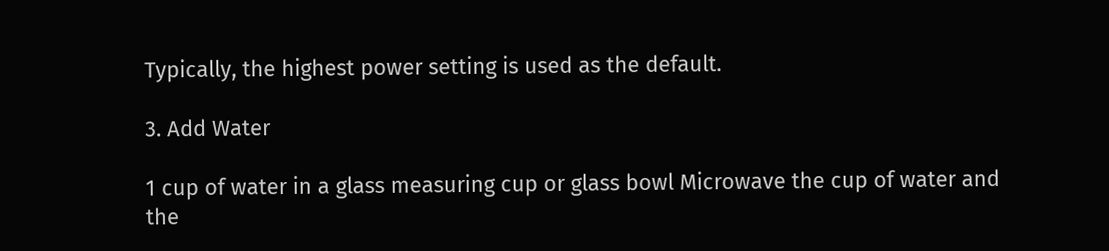Typically, the highest power setting is used as the default.

3. Add Water

1 cup of water in a glass measuring cup or glass bowl Microwave the cup of water and the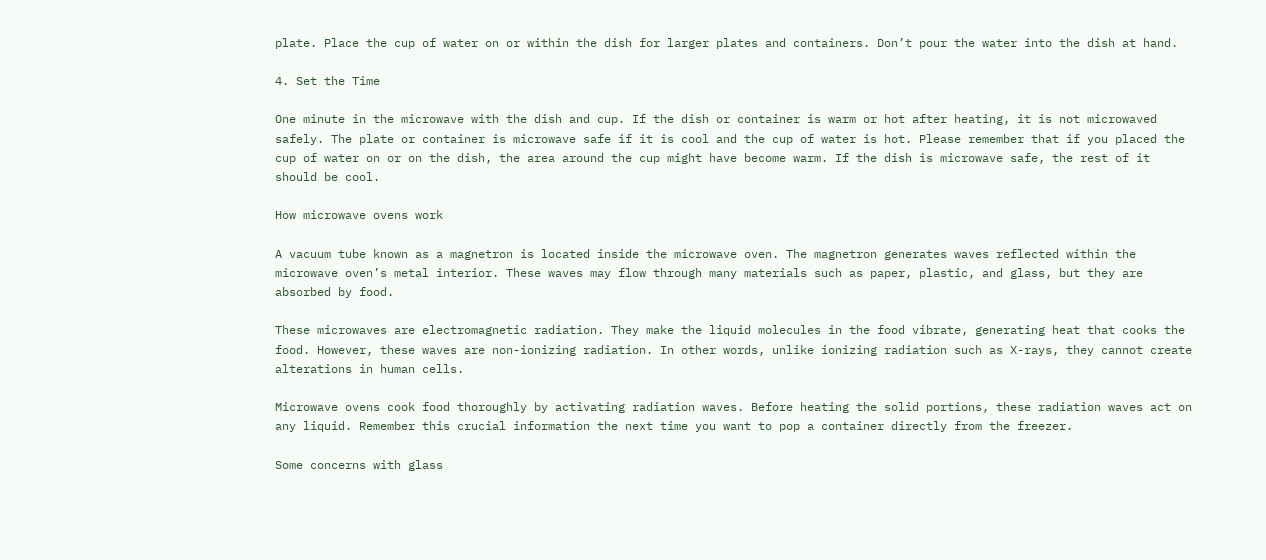plate. Place the cup of water on or within the dish for larger plates and containers. Don’t pour the water into the dish at hand.

4. Set the Time

One minute in the microwave with the dish and cup. If the dish or container is warm or hot after heating, it is not microwaved safely. The plate or container is microwave safe if it is cool and the cup of water is hot. Please remember that if you placed the cup of water on or on the dish, the area around the cup might have become warm. If the dish is microwave safe, the rest of it should be cool.

How microwave ovens work

A vacuum tube known as a magnetron is located inside the microwave oven. The magnetron generates waves reflected within the microwave oven’s metal interior. These waves may flow through many materials such as paper, plastic, and glass, but they are absorbed by food.

These microwaves are electromagnetic radiation. They make the liquid molecules in the food vibrate, generating heat that cooks the food. However, these waves are non-ionizing radiation. In other words, unlike ionizing radiation such as X-rays, they cannot create alterations in human cells.

Microwave ovens cook food thoroughly by activating radiation waves. Before heating the solid portions, these radiation waves act on any liquid. Remember this crucial information the next time you want to pop a container directly from the freezer.

Some concerns with glass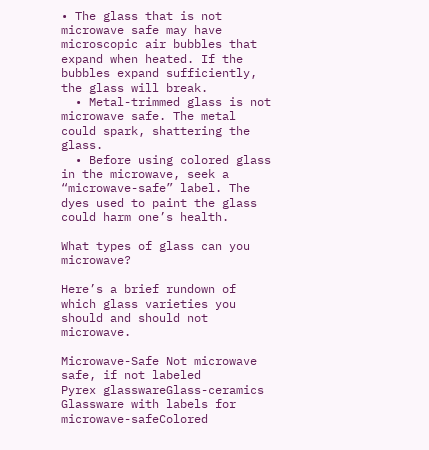• The glass that is not microwave safe may have microscopic air bubbles that expand when heated. If the bubbles expand sufficiently, the glass will break.
  • Metal-trimmed glass is not microwave safe. The metal could spark, shattering the glass.
  • Before using colored glass in the microwave, seek a “microwave-safe” label. The dyes used to paint the glass could harm one’s health.

What types of glass can you microwave?

Here’s a brief rundown of which glass varieties you should and should not microwave.

Microwave-Safe Not microwave safe, if not labeled
Pyrex glasswareGlass-ceramics
Glassware with labels for microwave-safeColored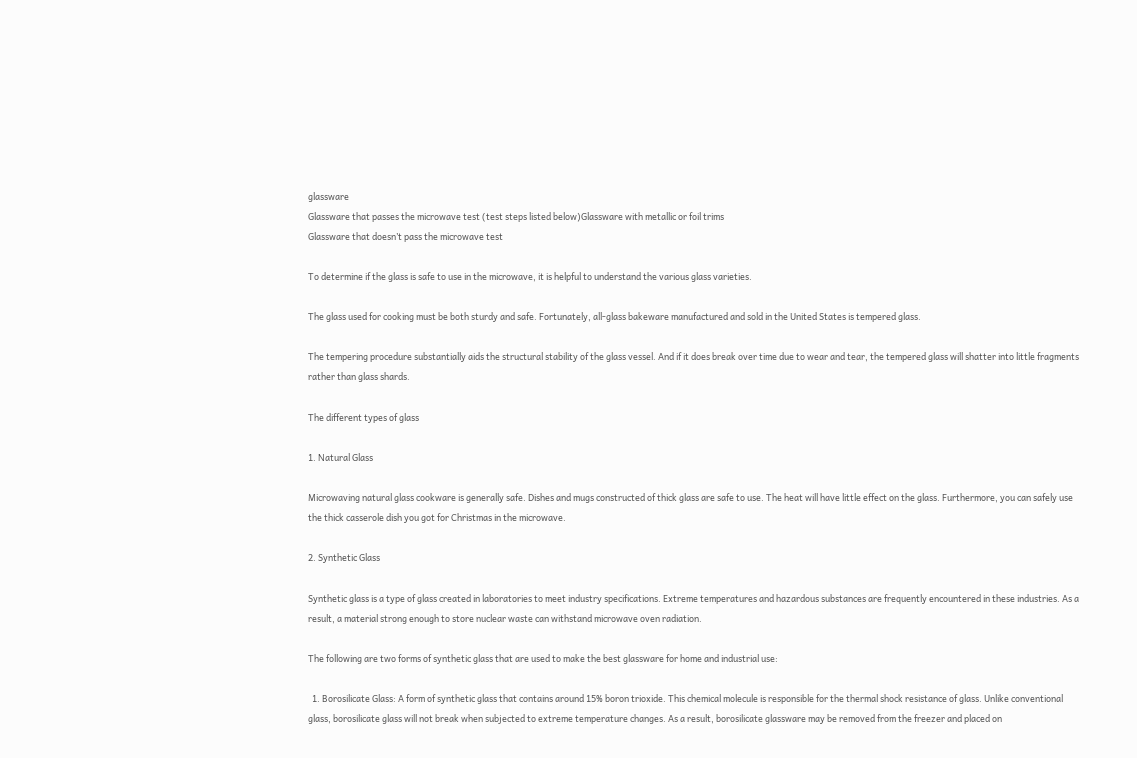glassware
Glassware that passes the microwave test (test steps listed below)Glassware with metallic or foil trims
Glassware that doesn’t pass the microwave test

To determine if the glass is safe to use in the microwave, it is helpful to understand the various glass varieties.

The glass used for cooking must be both sturdy and safe. Fortunately, all-glass bakeware manufactured and sold in the United States is tempered glass.

The tempering procedure substantially aids the structural stability of the glass vessel. And if it does break over time due to wear and tear, the tempered glass will shatter into little fragments rather than glass shards.

The different types of glass

1. Natural Glass

Microwaving natural glass cookware is generally safe. Dishes and mugs constructed of thick glass are safe to use. The heat will have little effect on the glass. Furthermore, you can safely use the thick casserole dish you got for Christmas in the microwave.

2. Synthetic Glass

Synthetic glass is a type of glass created in laboratories to meet industry specifications. Extreme temperatures and hazardous substances are frequently encountered in these industries. As a result, a material strong enough to store nuclear waste can withstand microwave oven radiation.

The following are two forms of synthetic glass that are used to make the best glassware for home and industrial use:

  1. Borosilicate Glass: A form of synthetic glass that contains around 15% boron trioxide. This chemical molecule is responsible for the thermal shock resistance of glass. Unlike conventional glass, borosilicate glass will not break when subjected to extreme temperature changes. As a result, borosilicate glassware may be removed from the freezer and placed on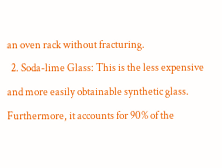an oven rack without fracturing.
  2. Soda-lime Glass: This is the less expensive and more easily obtainable synthetic glass. Furthermore, it accounts for 90% of the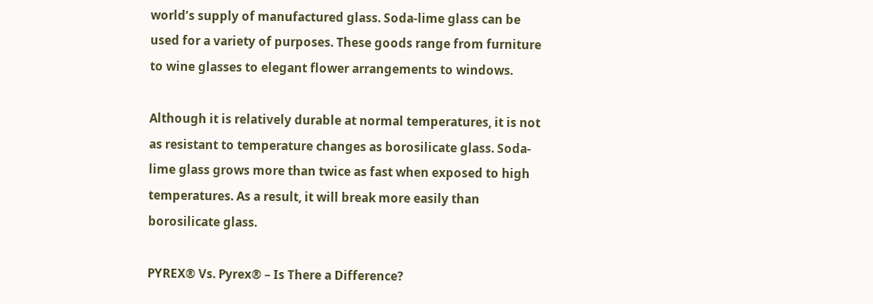world’s supply of manufactured glass. Soda-lime glass can be used for a variety of purposes. These goods range from furniture to wine glasses to elegant flower arrangements to windows.

Although it is relatively durable at normal temperatures, it is not as resistant to temperature changes as borosilicate glass. Soda-lime glass grows more than twice as fast when exposed to high temperatures. As a result, it will break more easily than borosilicate glass.

PYREX® Vs. Pyrex® – Is There a Difference?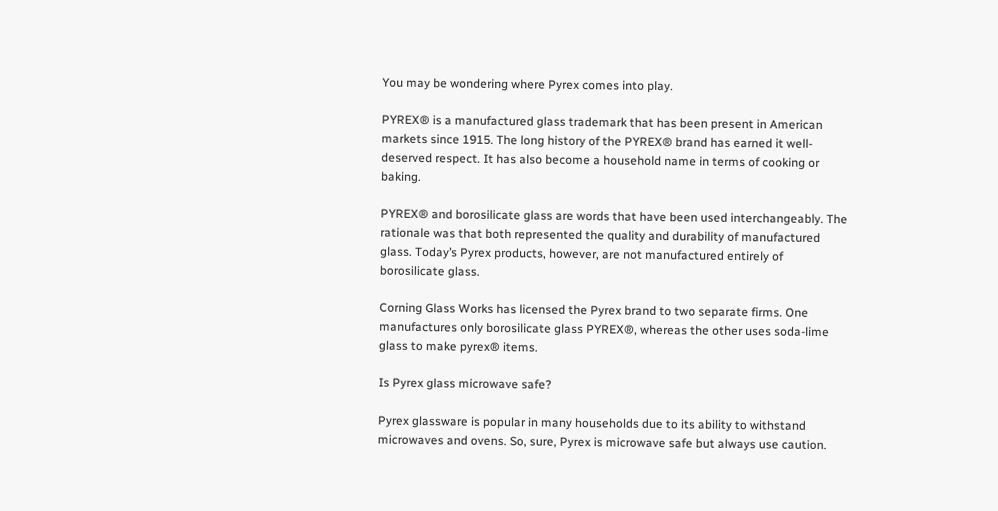You may be wondering where Pyrex comes into play.

PYREX® is a manufactured glass trademark that has been present in American markets since 1915. The long history of the PYREX® brand has earned it well-deserved respect. It has also become a household name in terms of cooking or baking.

PYREX® and borosilicate glass are words that have been used interchangeably. The rationale was that both represented the quality and durability of manufactured glass. Today’s Pyrex products, however, are not manufactured entirely of borosilicate glass.

Corning Glass Works has licensed the Pyrex brand to two separate firms. One manufactures only borosilicate glass PYREX®, whereas the other uses soda-lime glass to make pyrex® items.

Is Pyrex glass microwave safe?

Pyrex glassware is popular in many households due to its ability to withstand microwaves and ovens. So, sure, Pyrex is microwave safe but always use caution.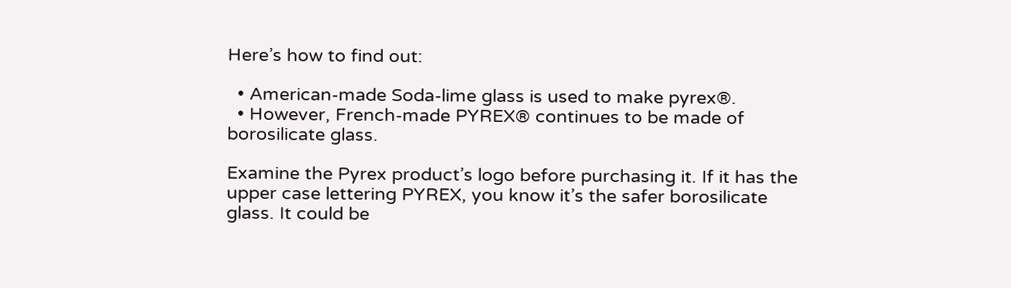Here’s how to find out:

  • American-made Soda-lime glass is used to make pyrex®.
  • However, French-made PYREX® continues to be made of borosilicate glass.

Examine the Pyrex product’s logo before purchasing it. If it has the upper case lettering PYREX, you know it’s the safer borosilicate glass. It could be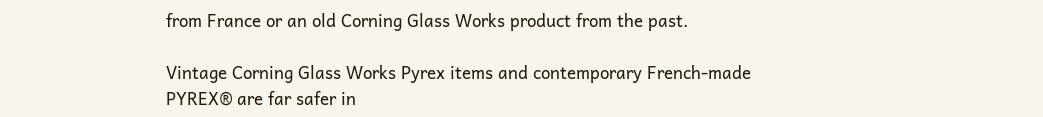from France or an old Corning Glass Works product from the past.

Vintage Corning Glass Works Pyrex items and contemporary French-made PYREX® are far safer in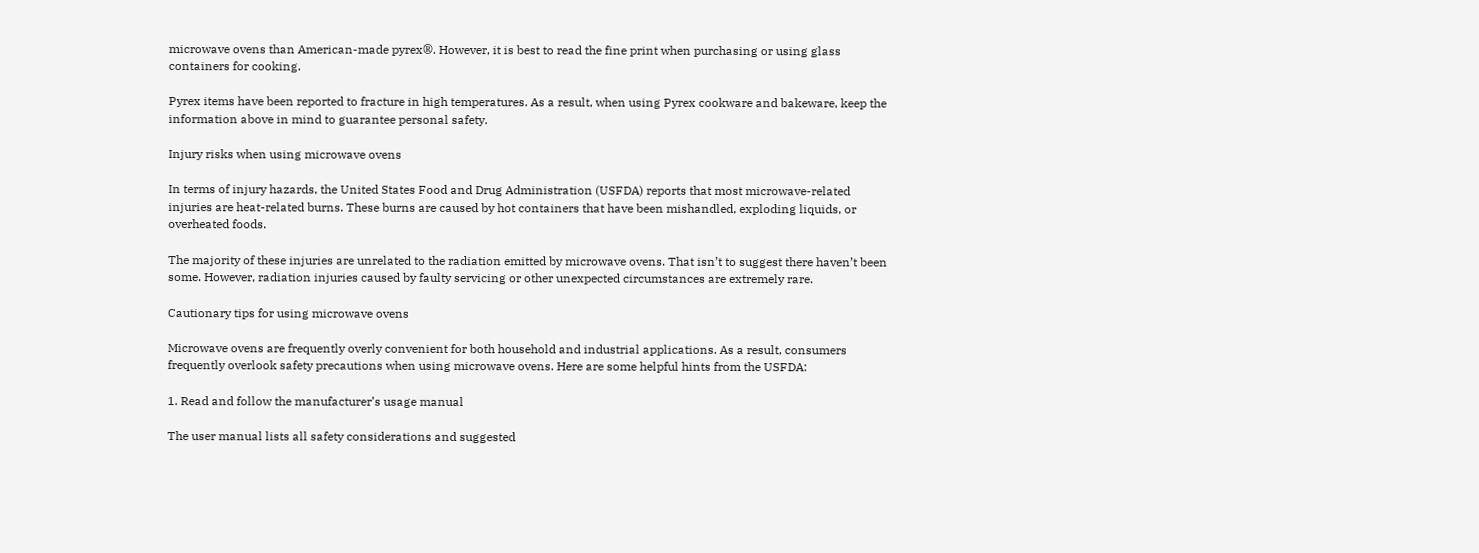microwave ovens than American-made pyrex®. However, it is best to read the fine print when purchasing or using glass containers for cooking.

Pyrex items have been reported to fracture in high temperatures. As a result, when using Pyrex cookware and bakeware, keep the information above in mind to guarantee personal safety.

Injury risks when using microwave ovens

In terms of injury hazards, the United States Food and Drug Administration (USFDA) reports that most microwave-related injuries are heat-related burns. These burns are caused by hot containers that have been mishandled, exploding liquids, or overheated foods.

The majority of these injuries are unrelated to the radiation emitted by microwave ovens. That isn’t to suggest there haven’t been some. However, radiation injuries caused by faulty servicing or other unexpected circumstances are extremely rare.

Cautionary tips for using microwave ovens

Microwave ovens are frequently overly convenient for both household and industrial applications. As a result, consumers frequently overlook safety precautions when using microwave ovens. Here are some helpful hints from the USFDA:

1. Read and follow the manufacturer’s usage manual

The user manual lists all safety considerations and suggested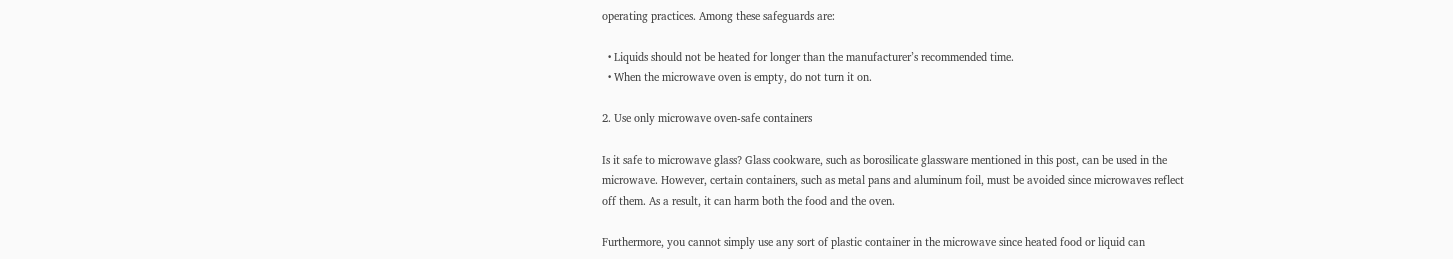operating practices. Among these safeguards are:

  • Liquids should not be heated for longer than the manufacturer’s recommended time.
  • When the microwave oven is empty, do not turn it on.

2. Use only microwave oven-safe containers

Is it safe to microwave glass? Glass cookware, such as borosilicate glassware mentioned in this post, can be used in the microwave. However, certain containers, such as metal pans and aluminum foil, must be avoided since microwaves reflect off them. As a result, it can harm both the food and the oven.

Furthermore, you cannot simply use any sort of plastic container in the microwave since heated food or liquid can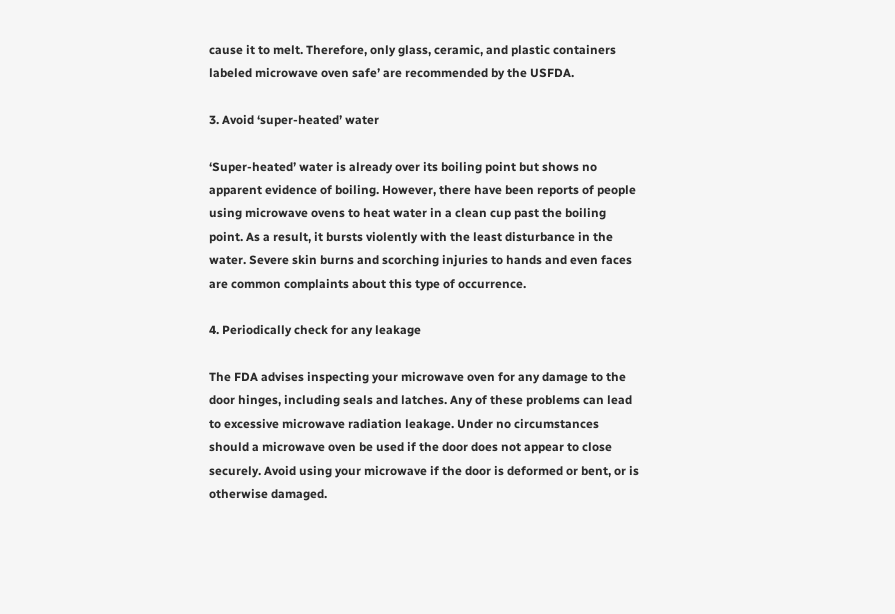cause it to melt. Therefore, only glass, ceramic, and plastic containers labeled microwave oven safe’ are recommended by the USFDA.

3. Avoid ‘super-heated’ water

‘Super-heated’ water is already over its boiling point but shows no apparent evidence of boiling. However, there have been reports of people using microwave ovens to heat water in a clean cup past the boiling point. As a result, it bursts violently with the least disturbance in the water. Severe skin burns and scorching injuries to hands and even faces are common complaints about this type of occurrence.

4. Periodically check for any leakage

The FDA advises inspecting your microwave oven for any damage to the door hinges, including seals and latches. Any of these problems can lead to excessive microwave radiation leakage. Under no circumstances should a microwave oven be used if the door does not appear to close securely. Avoid using your microwave if the door is deformed or bent, or is otherwise damaged.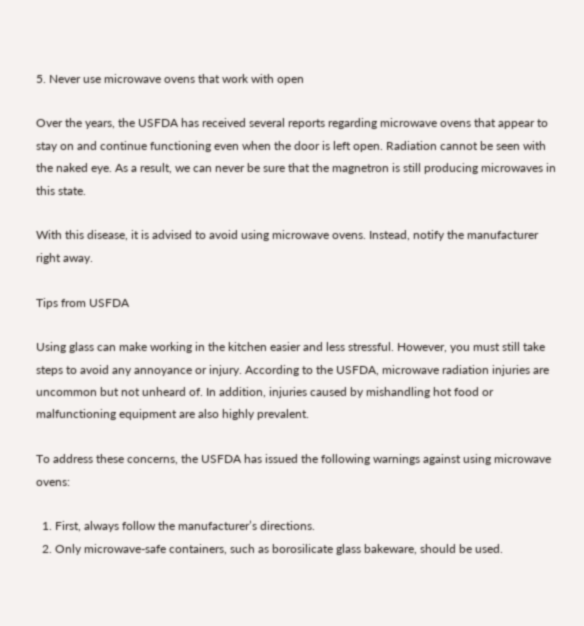5. Never use microwave ovens that work with open

Over the years, the USFDA has received several reports regarding microwave ovens that appear to stay on and continue functioning even when the door is left open. Radiation cannot be seen with the naked eye. As a result, we can never be sure that the magnetron is still producing microwaves in this state.

With this disease, it is advised to avoid using microwave ovens. Instead, notify the manufacturer right away.

Tips from USFDA

Using glass can make working in the kitchen easier and less stressful. However, you must still take steps to avoid any annoyance or injury. According to the USFDA, microwave radiation injuries are uncommon but not unheard of. In addition, injuries caused by mishandling hot food or malfunctioning equipment are also highly prevalent.

To address these concerns, the USFDA has issued the following warnings against using microwave ovens:

  1. First, always follow the manufacturer’s directions.
  2. Only microwave-safe containers, such as borosilicate glass bakeware, should be used.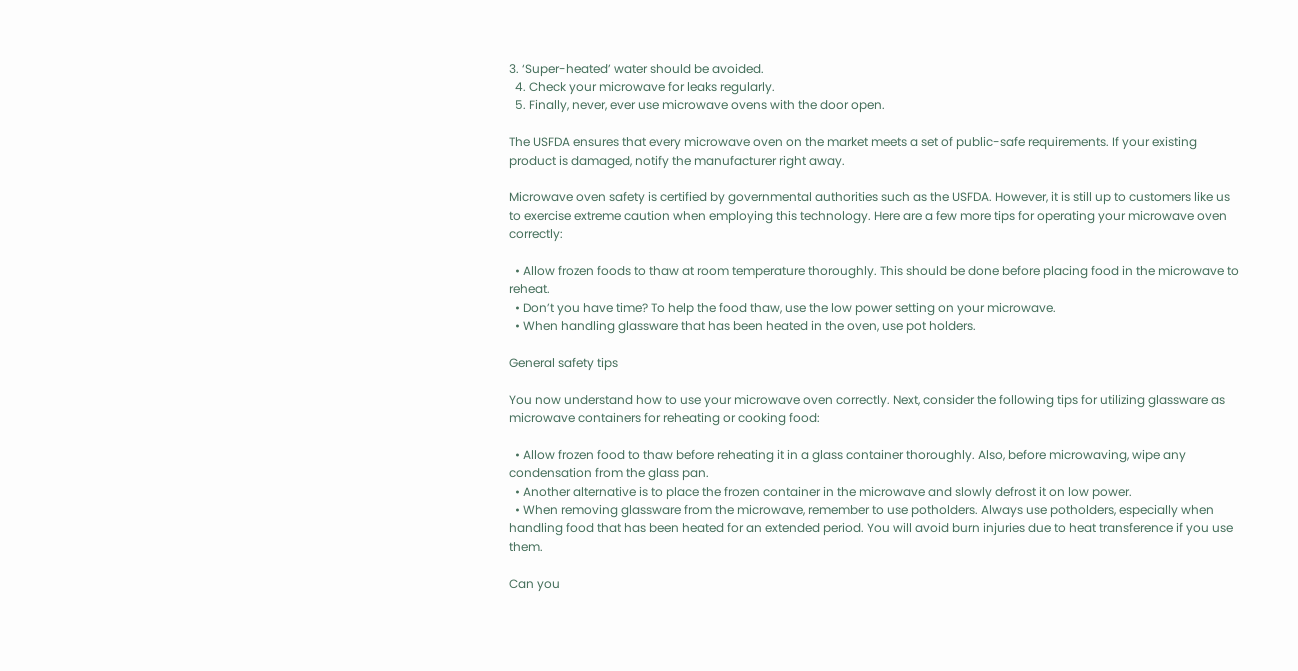3. ‘Super-heated’ water should be avoided.
  4. Check your microwave for leaks regularly.
  5. Finally, never, ever use microwave ovens with the door open.

The USFDA ensures that every microwave oven on the market meets a set of public-safe requirements. If your existing product is damaged, notify the manufacturer right away.

Microwave oven safety is certified by governmental authorities such as the USFDA. However, it is still up to customers like us to exercise extreme caution when employing this technology. Here are a few more tips for operating your microwave oven correctly:

  • Allow frozen foods to thaw at room temperature thoroughly. This should be done before placing food in the microwave to reheat.
  • Don’t you have time? To help the food thaw, use the low power setting on your microwave.
  • When handling glassware that has been heated in the oven, use pot holders.

General safety tips

You now understand how to use your microwave oven correctly. Next, consider the following tips for utilizing glassware as microwave containers for reheating or cooking food:

  • Allow frozen food to thaw before reheating it in a glass container thoroughly. Also, before microwaving, wipe any condensation from the glass pan.
  • Another alternative is to place the frozen container in the microwave and slowly defrost it on low power.
  • When removing glassware from the microwave, remember to use potholders. Always use potholders, especially when handling food that has been heated for an extended period. You will avoid burn injuries due to heat transference if you use them.

Can you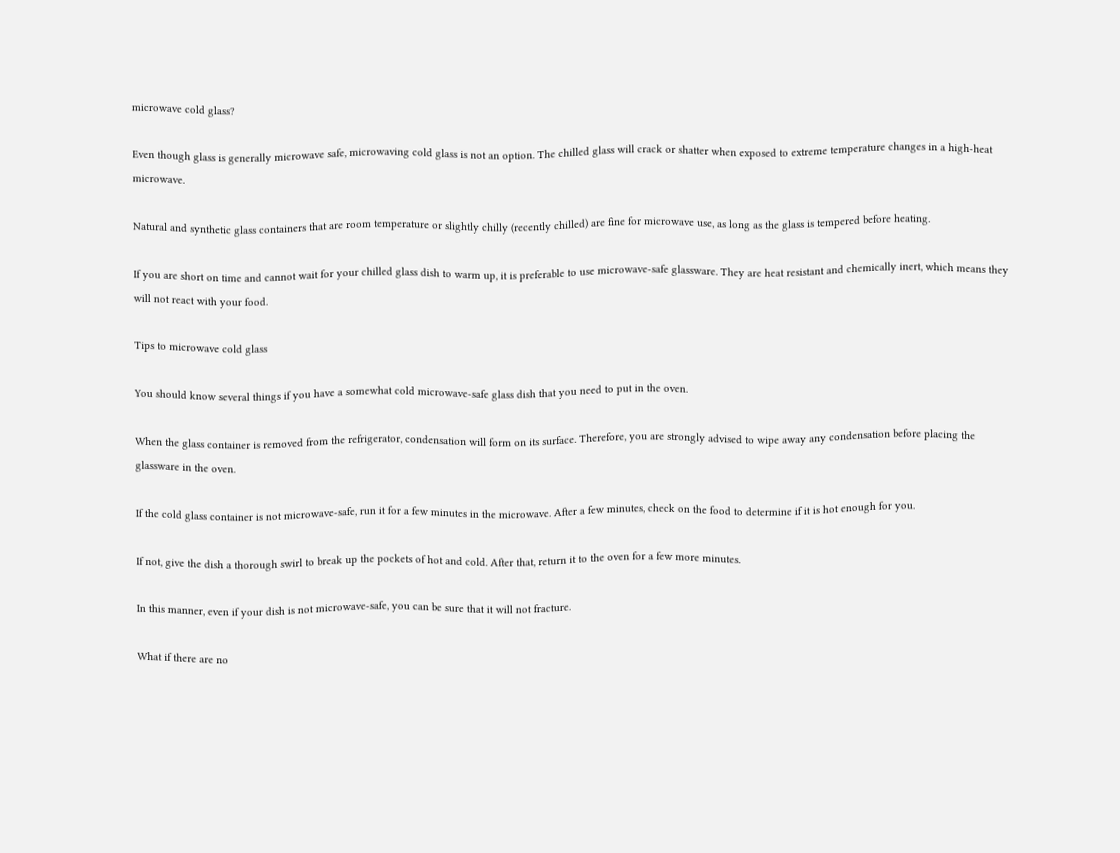microwave cold glass?

Even though glass is generally microwave safe, microwaving cold glass is not an option. The chilled glass will crack or shatter when exposed to extreme temperature changes in a high-heat microwave.

Natural and synthetic glass containers that are room temperature or slightly chilly (recently chilled) are fine for microwave use, as long as the glass is tempered before heating.

If you are short on time and cannot wait for your chilled glass dish to warm up, it is preferable to use microwave-safe glassware. They are heat resistant and chemically inert, which means they will not react with your food.

Tips to microwave cold glass

You should know several things if you have a somewhat cold microwave-safe glass dish that you need to put in the oven.

When the glass container is removed from the refrigerator, condensation will form on its surface. Therefore, you are strongly advised to wipe away any condensation before placing the glassware in the oven.

If the cold glass container is not microwave-safe, run it for a few minutes in the microwave. After a few minutes, check on the food to determine if it is hot enough for you.

If not, give the dish a thorough swirl to break up the pockets of hot and cold. After that, return it to the oven for a few more minutes.

In this manner, even if your dish is not microwave-safe, you can be sure that it will not fracture.

What if there are no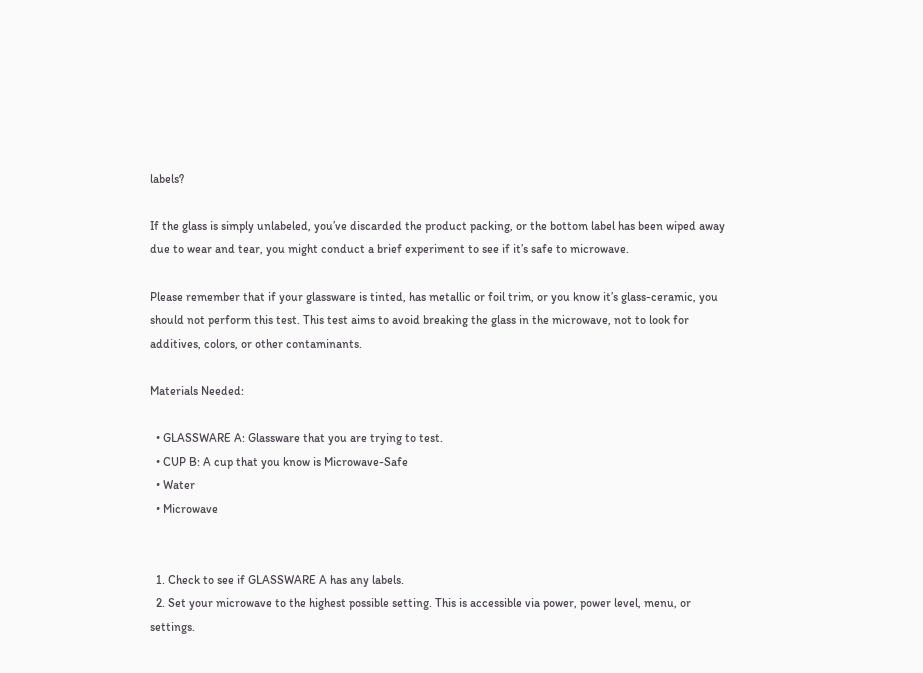labels?

If the glass is simply unlabeled, you’ve discarded the product packing, or the bottom label has been wiped away due to wear and tear, you might conduct a brief experiment to see if it’s safe to microwave.

Please remember that if your glassware is tinted, has metallic or foil trim, or you know it’s glass-ceramic, you should not perform this test. This test aims to avoid breaking the glass in the microwave, not to look for additives, colors, or other contaminants.

Materials Needed:

  • GLASSWARE A: Glassware that you are trying to test.
  • CUP B: A cup that you know is Microwave-Safe
  • Water
  • Microwave


  1. Check to see if GLASSWARE A has any labels.
  2. Set your microwave to the highest possible setting. This is accessible via power, power level, menu, or settings.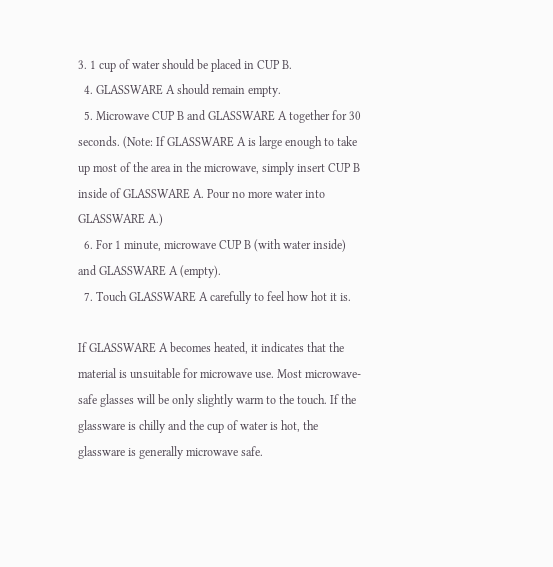3. 1 cup of water should be placed in CUP B.
  4. GLASSWARE A should remain empty.
  5. Microwave CUP B and GLASSWARE A together for 30 seconds. (Note: If GLASSWARE A is large enough to take up most of the area in the microwave, simply insert CUP B inside of GLASSWARE A. Pour no more water into GLASSWARE A.)
  6. For 1 minute, microwave CUP B (with water inside) and GLASSWARE A (empty).
  7. Touch GLASSWARE A carefully to feel how hot it is.

If GLASSWARE A becomes heated, it indicates that the material is unsuitable for microwave use. Most microwave-safe glasses will be only slightly warm to the touch. If the glassware is chilly and the cup of water is hot, the glassware is generally microwave safe.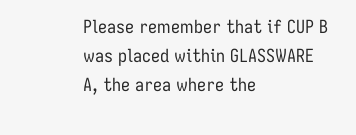Please remember that if CUP B was placed within GLASSWARE A, the area where the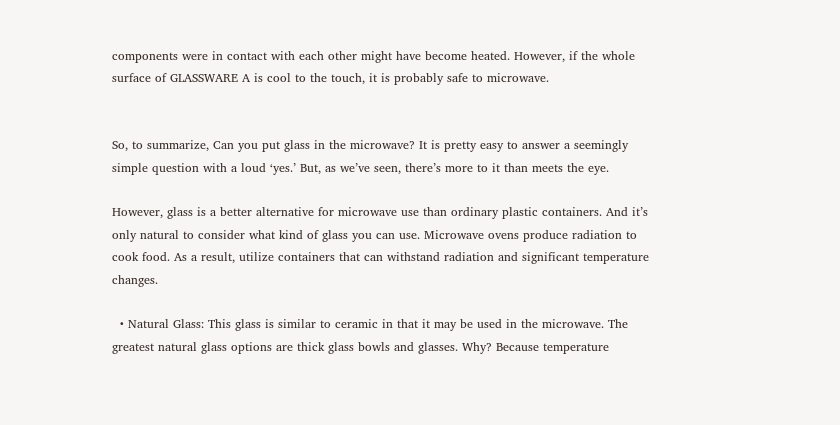components were in contact with each other might have become heated. However, if the whole surface of GLASSWARE A is cool to the touch, it is probably safe to microwave.


So, to summarize, Can you put glass in the microwave? It is pretty easy to answer a seemingly simple question with a loud ‘yes.’ But, as we’ve seen, there’s more to it than meets the eye.

However, glass is a better alternative for microwave use than ordinary plastic containers. And it’s only natural to consider what kind of glass you can use. Microwave ovens produce radiation to cook food. As a result, utilize containers that can withstand radiation and significant temperature changes.

  • Natural Glass: This glass is similar to ceramic in that it may be used in the microwave. The greatest natural glass options are thick glass bowls and glasses. Why? Because temperature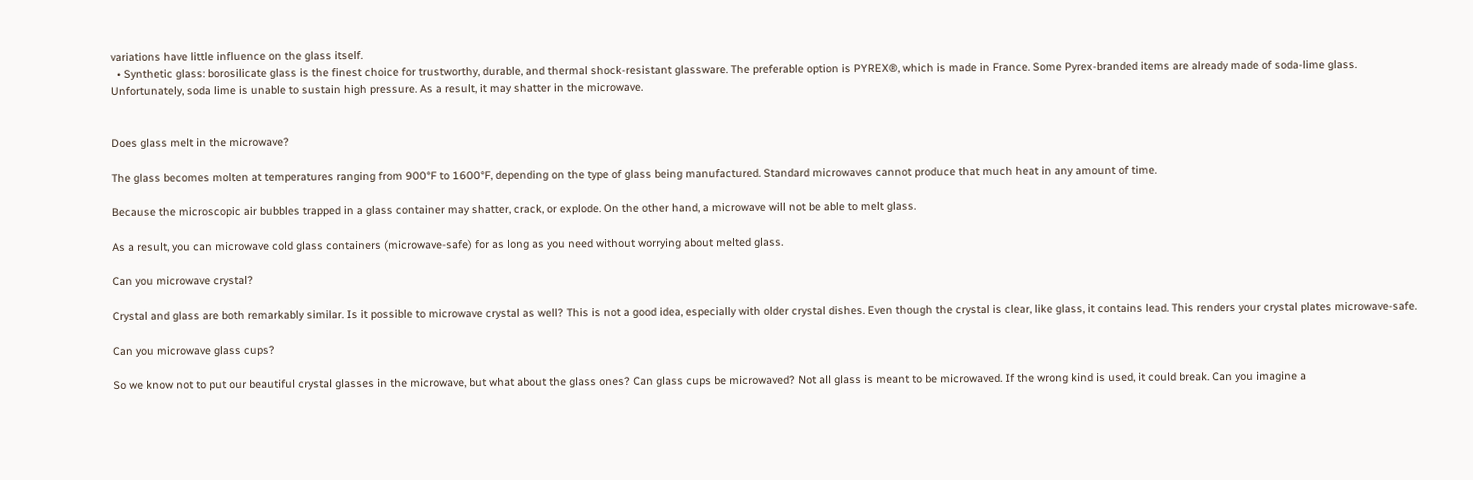variations have little influence on the glass itself.
  • Synthetic glass: borosilicate glass is the finest choice for trustworthy, durable, and thermal shock-resistant glassware. The preferable option is PYREX®, which is made in France. Some Pyrex-branded items are already made of soda-lime glass. Unfortunately, soda lime is unable to sustain high pressure. As a result, it may shatter in the microwave.


Does glass melt in the microwave?

The glass becomes molten at temperatures ranging from 900°F to 1600°F, depending on the type of glass being manufactured. Standard microwaves cannot produce that much heat in any amount of time.

Because the microscopic air bubbles trapped in a glass container may shatter, crack, or explode. On the other hand, a microwave will not be able to melt glass.

As a result, you can microwave cold glass containers (microwave-safe) for as long as you need without worrying about melted glass.

Can you microwave crystal?

Crystal and glass are both remarkably similar. Is it possible to microwave crystal as well? This is not a good idea, especially with older crystal dishes. Even though the crystal is clear, like glass, it contains lead. This renders your crystal plates microwave-safe.

Can you microwave glass cups?

So we know not to put our beautiful crystal glasses in the microwave, but what about the glass ones? Can glass cups be microwaved? Not all glass is meant to be microwaved. If the wrong kind is used, it could break. Can you imagine a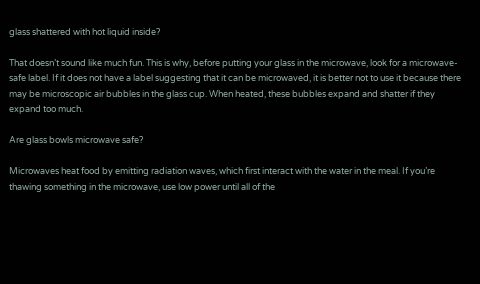glass shattered with hot liquid inside?

That doesn’t sound like much fun. This is why, before putting your glass in the microwave, look for a microwave-safe label. If it does not have a label suggesting that it can be microwaved, it is better not to use it because there may be microscopic air bubbles in the glass cup. When heated, these bubbles expand and shatter if they expand too much.

Are glass bowls microwave safe?

Microwaves heat food by emitting radiation waves, which first interact with the water in the meal. If you’re thawing something in the microwave, use low power until all of the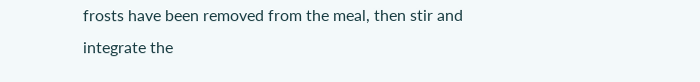frosts have been removed from the meal, then stir and integrate the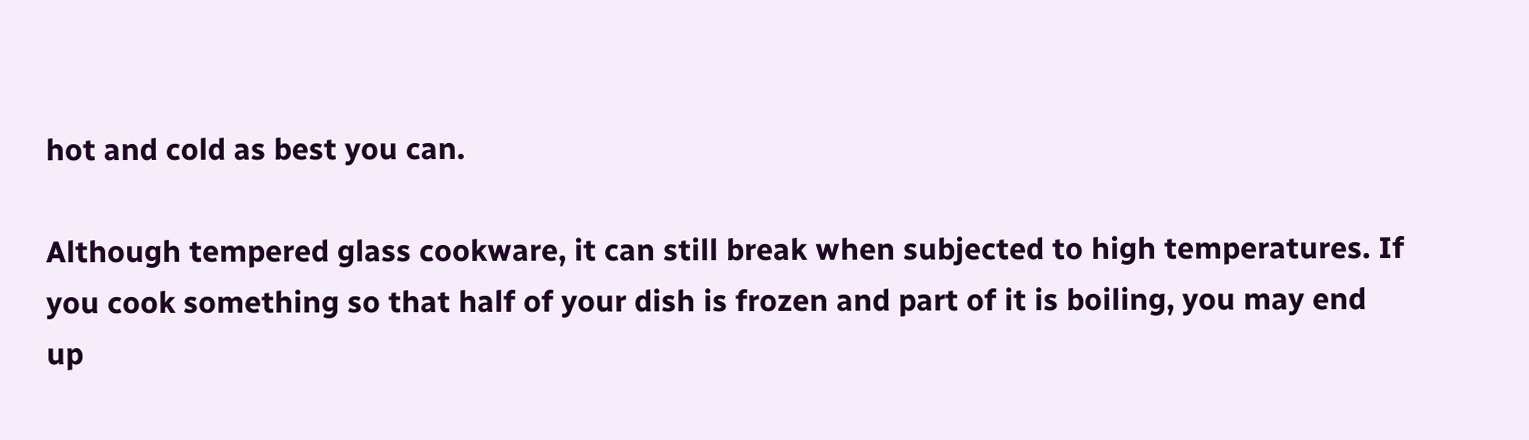hot and cold as best you can.

Although tempered glass cookware, it can still break when subjected to high temperatures. If you cook something so that half of your dish is frozen and part of it is boiling, you may end up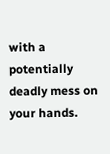with a potentially deadly mess on your hands.